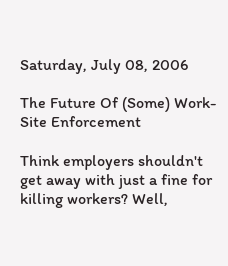Saturday, July 08, 2006

The Future Of (Some) Work-Site Enforcement

Think employers shouldn't get away with just a fine for killing workers? Well,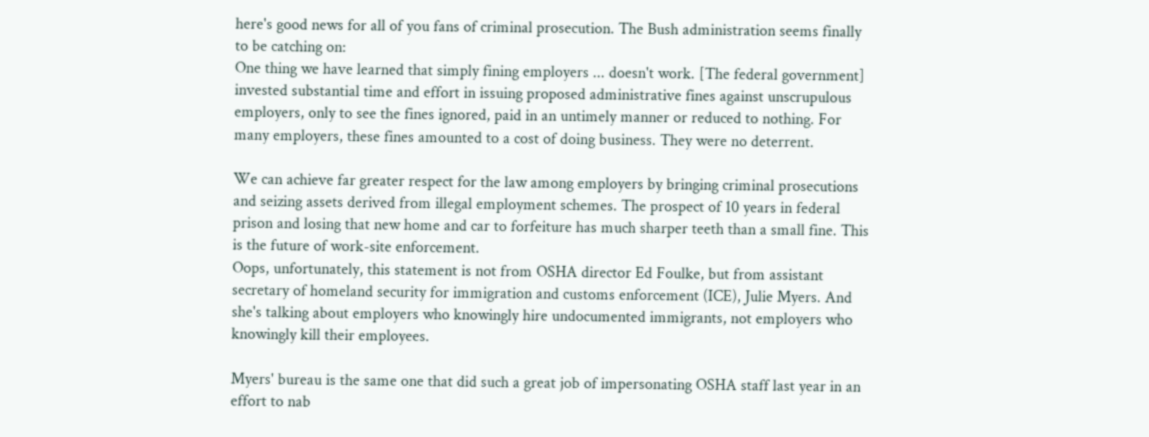here's good news for all of you fans of criminal prosecution. The Bush administration seems finally to be catching on:
One thing we have learned that simply fining employers ... doesn't work. [The federal government] invested substantial time and effort in issuing proposed administrative fines against unscrupulous employers, only to see the fines ignored, paid in an untimely manner or reduced to nothing. For many employers, these fines amounted to a cost of doing business. They were no deterrent.

We can achieve far greater respect for the law among employers by bringing criminal prosecutions and seizing assets derived from illegal employment schemes. The prospect of 10 years in federal prison and losing that new home and car to forfeiture has much sharper teeth than a small fine. This is the future of work-site enforcement.
Oops, unfortunately, this statement is not from OSHA director Ed Foulke, but from assistant secretary of homeland security for immigration and customs enforcement (ICE), Julie Myers. And she's talking about employers who knowingly hire undocumented immigrants, not employers who knowingly kill their employees.

Myers' bureau is the same one that did such a great job of impersonating OSHA staff last year in an effort to nab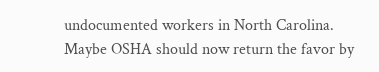undocumented workers in North Carolina. Maybe OSHA should now return the favor by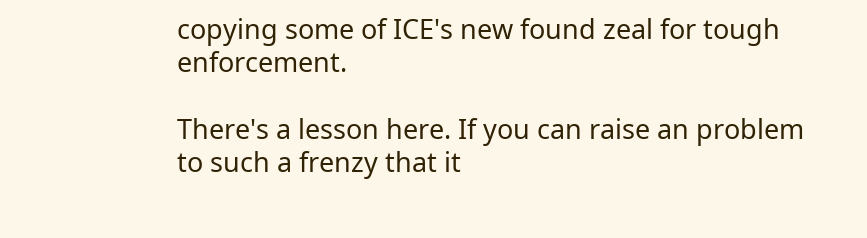copying some of ICE's new found zeal for tough enforcement.

There's a lesson here. If you can raise an problem to such a frenzy that it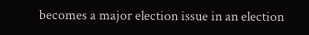becomes a major election issue in an election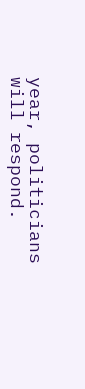year, politicians will respond.